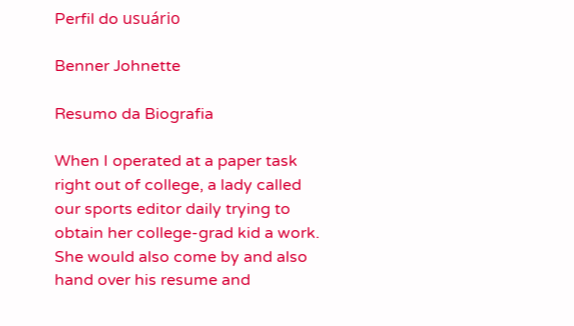Perfil do usuário

Benner Johnette

Resumo da Biografia

When I operated at a paper task right out of college, a lady called our sports editor daily trying to obtain her college-grad kid a work. She would also come by and also hand over his resume and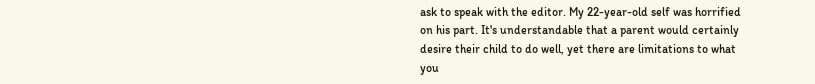ask to speak with the editor. My 22-year-old self was horrified on his part. It's understandable that a parent would certainly desire their child to do well, yet there are limitations to what you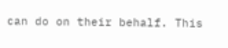can do on their behalf. This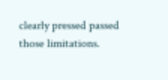clearly pressed passed those limitations.